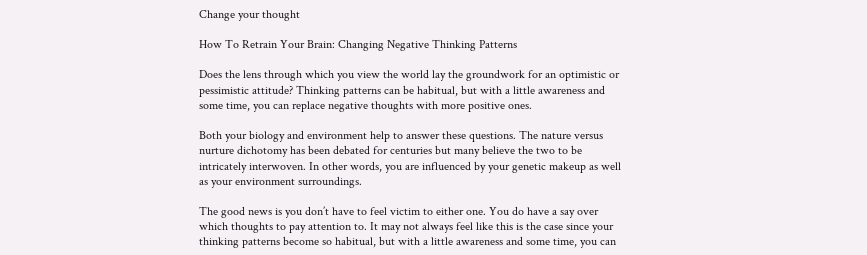Change your thought

How To Retrain Your Brain: Changing Negative Thinking Patterns

Does the lens through which you view the world lay the groundwork for an optimistic or pessimistic attitude? Thinking patterns can be habitual, but with a little awareness and some time, you can replace negative thoughts with more positive ones.

Both your biology and environment help to answer these questions. The nature versus nurture dichotomy has been debated for centuries but many believe the two to be intricately interwoven. In other words, you are influenced by your genetic makeup as well as your environment surroundings.

The good news is you don’t have to feel victim to either one. You do have a say over which thoughts to pay attention to. It may not always feel like this is the case since your thinking patterns become so habitual, but with a little awareness and some time, you can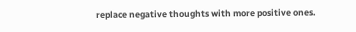replace negative thoughts with more positive ones.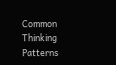Common Thinking Patterns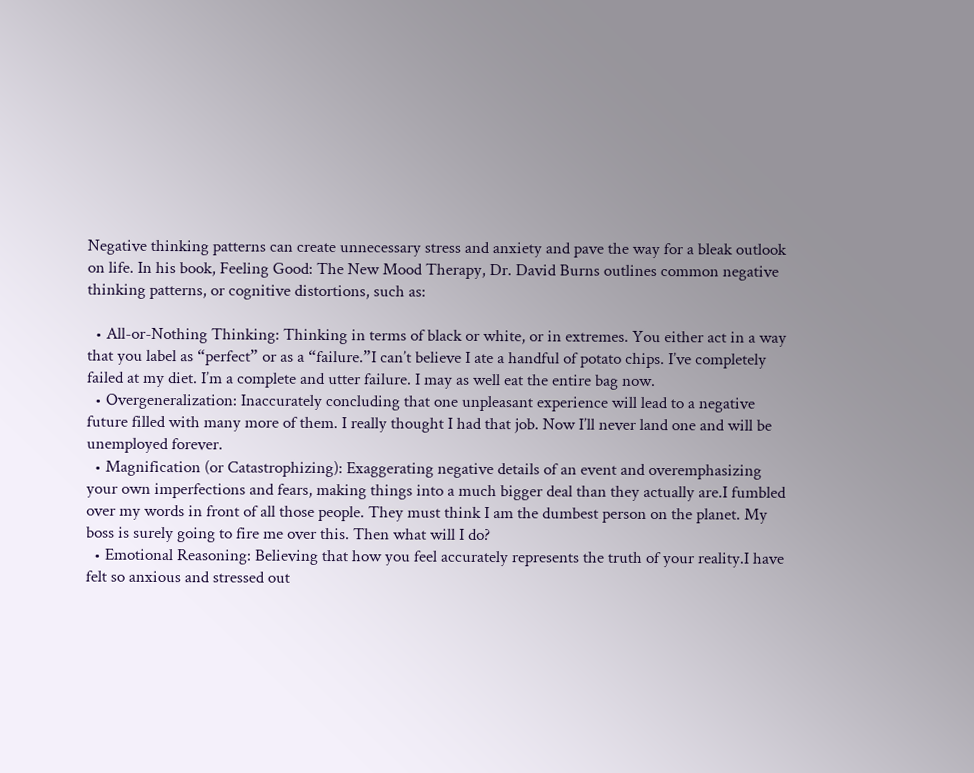Negative thinking patterns can create unnecessary stress and anxiety and pave the way for a bleak outlook on life. In his book, Feeling Good: The New Mood Therapy, Dr. David Burns outlines common negative thinking patterns, or cognitive distortions, such as:

  • All-or-Nothing Thinking: Thinking in terms of black or white, or in extremes. You either act in a way that you label as “perfect” or as a “failure.”I can’t believe I ate a handful of potato chips. I’ve completely failed at my diet. I’m a complete and utter failure. I may as well eat the entire bag now.
  • Overgeneralization: Inaccurately concluding that one unpleasant experience will lead to a negative future filled with many more of them. I really thought I had that job. Now I’ll never land one and will be unemployed forever.
  • Magnification (or Catastrophizing): Exaggerating negative details of an event and overemphasizing your own imperfections and fears, making things into a much bigger deal than they actually are.I fumbled over my words in front of all those people. They must think I am the dumbest person on the planet. My boss is surely going to fire me over this. Then what will I do?
  • Emotional Reasoning: Believing that how you feel accurately represents the truth of your reality.I have felt so anxious and stressed out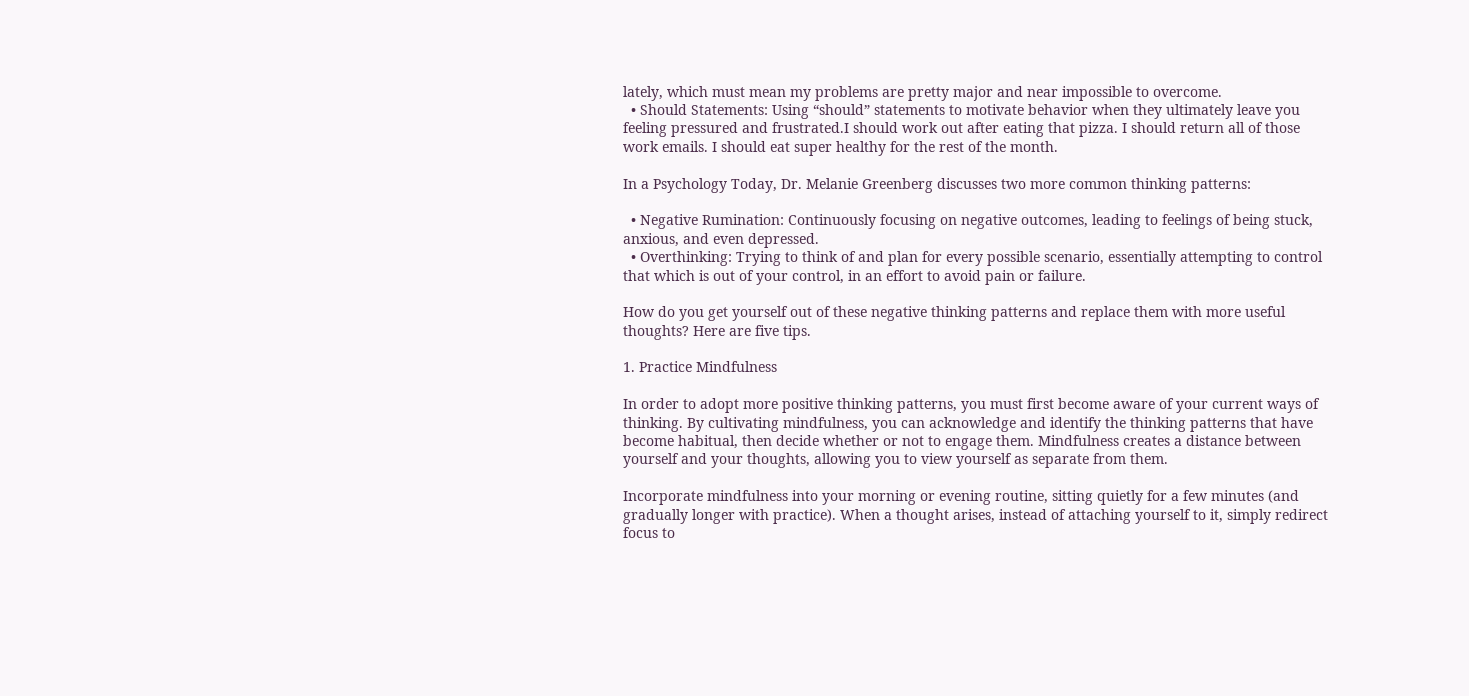lately, which must mean my problems are pretty major and near impossible to overcome.
  • Should Statements: Using “should” statements to motivate behavior when they ultimately leave you feeling pressured and frustrated.I should work out after eating that pizza. I should return all of those work emails. I should eat super healthy for the rest of the month.

In a Psychology Today, Dr. Melanie Greenberg discusses two more common thinking patterns:

  • Negative Rumination: Continuously focusing on negative outcomes, leading to feelings of being stuck, anxious, and even depressed.
  • Overthinking: Trying to think of and plan for every possible scenario, essentially attempting to control that which is out of your control, in an effort to avoid pain or failure.

How do you get yourself out of these negative thinking patterns and replace them with more useful thoughts? Here are five tips.

1. Practice Mindfulness

In order to adopt more positive thinking patterns, you must first become aware of your current ways of thinking. By cultivating mindfulness, you can acknowledge and identify the thinking patterns that have become habitual, then decide whether or not to engage them. Mindfulness creates a distance between yourself and your thoughts, allowing you to view yourself as separate from them.

Incorporate mindfulness into your morning or evening routine, sitting quietly for a few minutes (and gradually longer with practice). When a thought arises, instead of attaching yourself to it, simply redirect focus to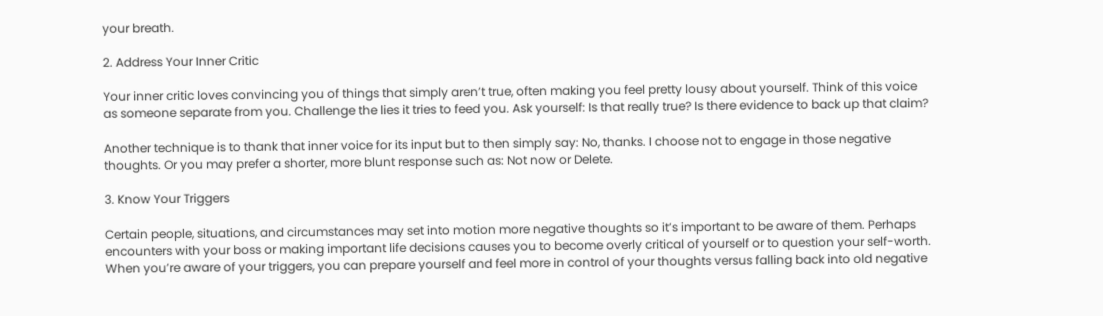your breath.

2. Address Your Inner Critic

Your inner critic loves convincing you of things that simply aren’t true, often making you feel pretty lousy about yourself. Think of this voice as someone separate from you. Challenge the lies it tries to feed you. Ask yourself: Is that really true? Is there evidence to back up that claim?

Another technique is to thank that inner voice for its input but to then simply say: No, thanks. I choose not to engage in those negative thoughts. Or you may prefer a shorter, more blunt response such as: Not now or Delete.

3. Know Your Triggers

Certain people, situations, and circumstances may set into motion more negative thoughts so it’s important to be aware of them. Perhaps encounters with your boss or making important life decisions causes you to become overly critical of yourself or to question your self-worth. When you’re aware of your triggers, you can prepare yourself and feel more in control of your thoughts versus falling back into old negative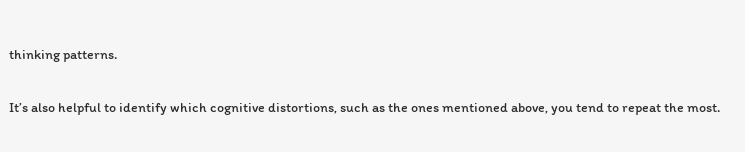thinking patterns.

It’s also helpful to identify which cognitive distortions, such as the ones mentioned above, you tend to repeat the most.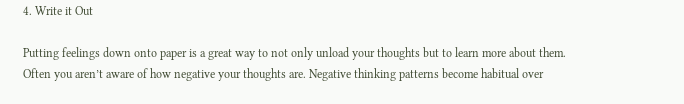4. Write it Out

Putting feelings down onto paper is a great way to not only unload your thoughts but to learn more about them. Often you aren’t aware of how negative your thoughts are. Negative thinking patterns become habitual over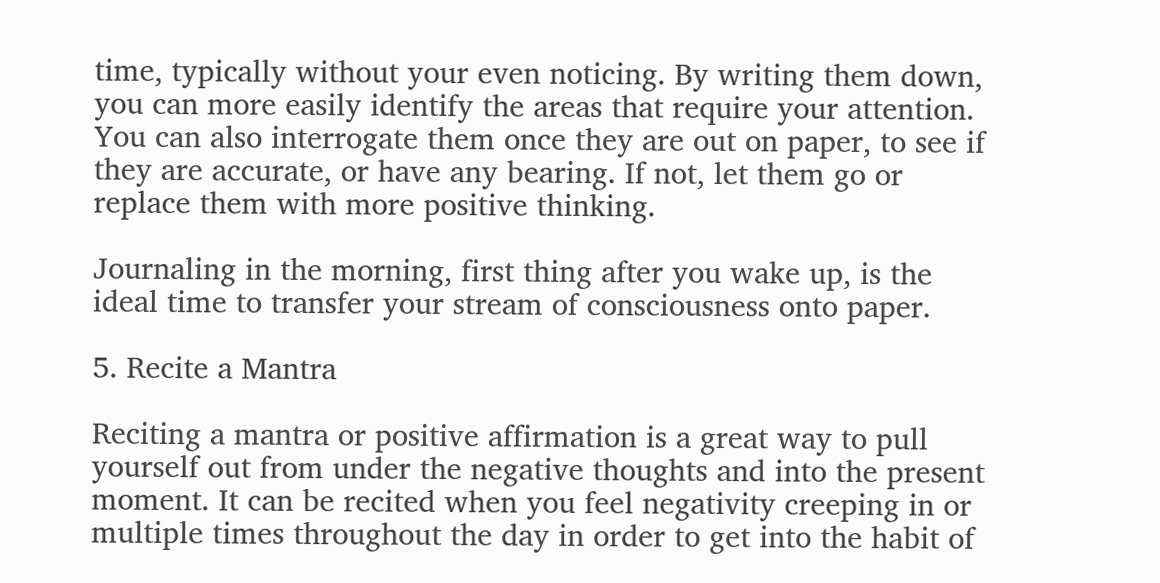time, typically without your even noticing. By writing them down, you can more easily identify the areas that require your attention. You can also interrogate them once they are out on paper, to see if they are accurate, or have any bearing. If not, let them go or replace them with more positive thinking.

Journaling in the morning, first thing after you wake up, is the ideal time to transfer your stream of consciousness onto paper.

5. Recite a Mantra

Reciting a mantra or positive affirmation is a great way to pull yourself out from under the negative thoughts and into the present moment. It can be recited when you feel negativity creeping in or multiple times throughout the day in order to get into the habit of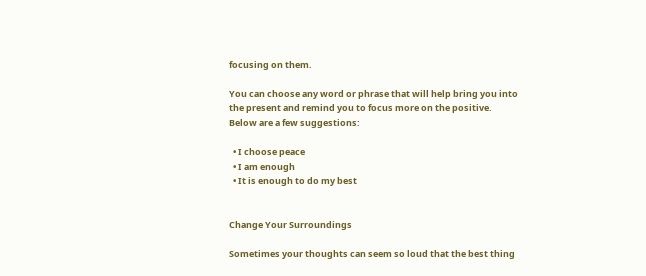focusing on them.

You can choose any word or phrase that will help bring you into the present and remind you to focus more on the positive. Below are a few suggestions:

  • I choose peace
  • I am enough
  • It is enough to do my best


Change Your Surroundings

Sometimes your thoughts can seem so loud that the best thing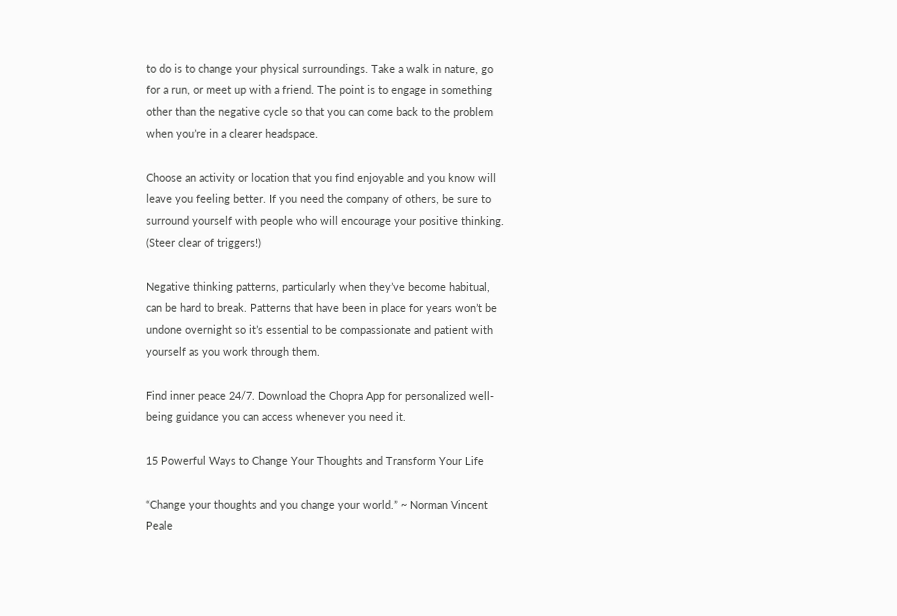to do is to change your physical surroundings. Take a walk in nature, go for a run, or meet up with a friend. The point is to engage in something other than the negative cycle so that you can come back to the problem when you’re in a clearer headspace.

Choose an activity or location that you find enjoyable and you know will leave you feeling better. If you need the company of others, be sure to surround yourself with people who will encourage your positive thinking. (Steer clear of triggers!)

Negative thinking patterns, particularly when they’ve become habitual, can be hard to break. Patterns that have been in place for years won’t be undone overnight so it’s essential to be compassionate and patient with yourself as you work through them.

Find inner peace 24/7. Download the Chopra App for personalized well-being guidance you can access whenever you need it.

15 Powerful Ways to Change Your Thoughts and Transform Your Life

“Change your thoughts and you change your world.” ~ Norman Vincent Peale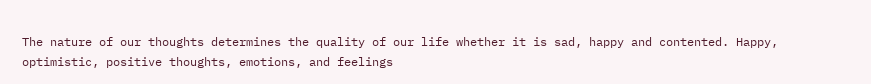The nature of our thoughts determines the quality of our life whether it is sad, happy and contented. Happy, optimistic, positive thoughts, emotions, and feelings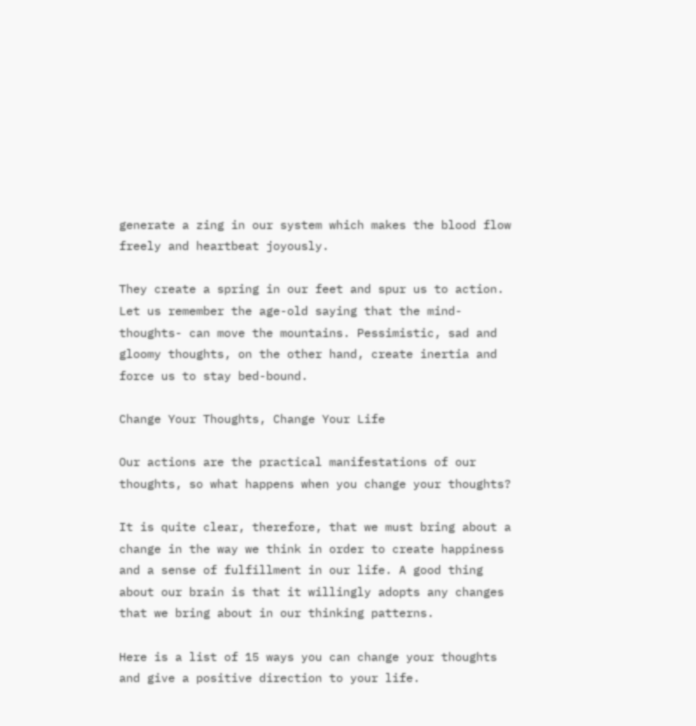generate a zing in our system which makes the blood flow freely and heartbeat joyously.

They create a spring in our feet and spur us to action. Let us remember the age-old saying that the mind- thoughts- can move the mountains. Pessimistic, sad and gloomy thoughts, on the other hand, create inertia and force us to stay bed-bound.

Change Your Thoughts, Change Your Life

Our actions are the practical manifestations of our thoughts, so what happens when you change your thoughts?

It is quite clear, therefore, that we must bring about a change in the way we think in order to create happiness and a sense of fulfillment in our life. A good thing about our brain is that it willingly adopts any changes that we bring about in our thinking patterns.

Here is a list of 15 ways you can change your thoughts and give a positive direction to your life.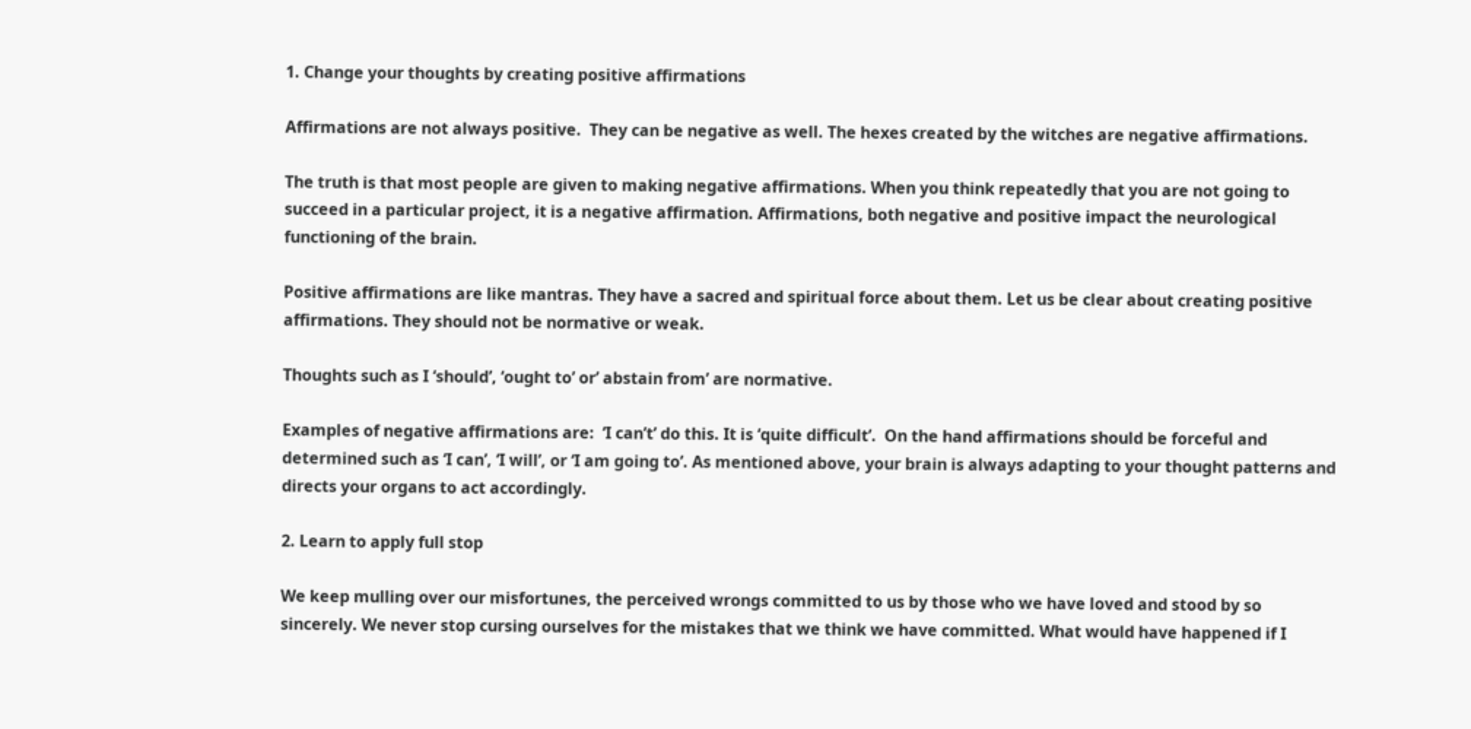1. Change your thoughts by creating positive affirmations

Affirmations are not always positive.  They can be negative as well. The hexes created by the witches are negative affirmations.

The truth is that most people are given to making negative affirmations. When you think repeatedly that you are not going to succeed in a particular project, it is a negative affirmation. Affirmations, both negative and positive impact the neurological functioning of the brain.

Positive affirmations are like mantras. They have a sacred and spiritual force about them. Let us be clear about creating positive affirmations. They should not be normative or weak.

Thoughts such as I ‘should’, ‘ought to’ or’ abstain from’ are normative.

Examples of negative affirmations are:  ‘I can’t’ do this. It is ‘quite difficult’.  On the hand affirmations should be forceful and determined such as ‘I can’, ‘I will’, or ‘I am going to’. As mentioned above, your brain is always adapting to your thought patterns and directs your organs to act accordingly.

2. Learn to apply full stop

We keep mulling over our misfortunes, the perceived wrongs committed to us by those who we have loved and stood by so sincerely. We never stop cursing ourselves for the mistakes that we think we have committed. What would have happened if I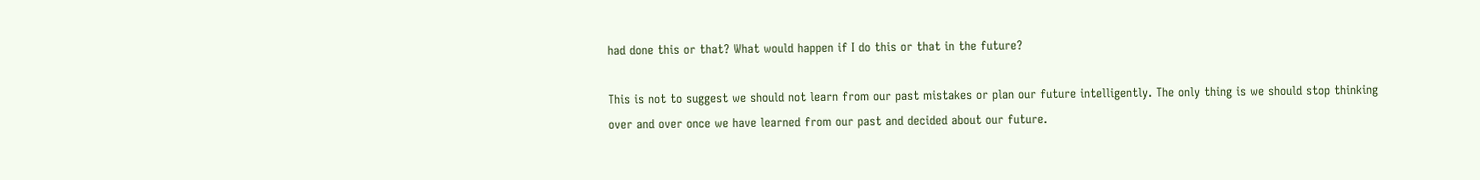had done this or that? What would happen if I do this or that in the future?

This is not to suggest we should not learn from our past mistakes or plan our future intelligently. The only thing is we should stop thinking over and over once we have learned from our past and decided about our future.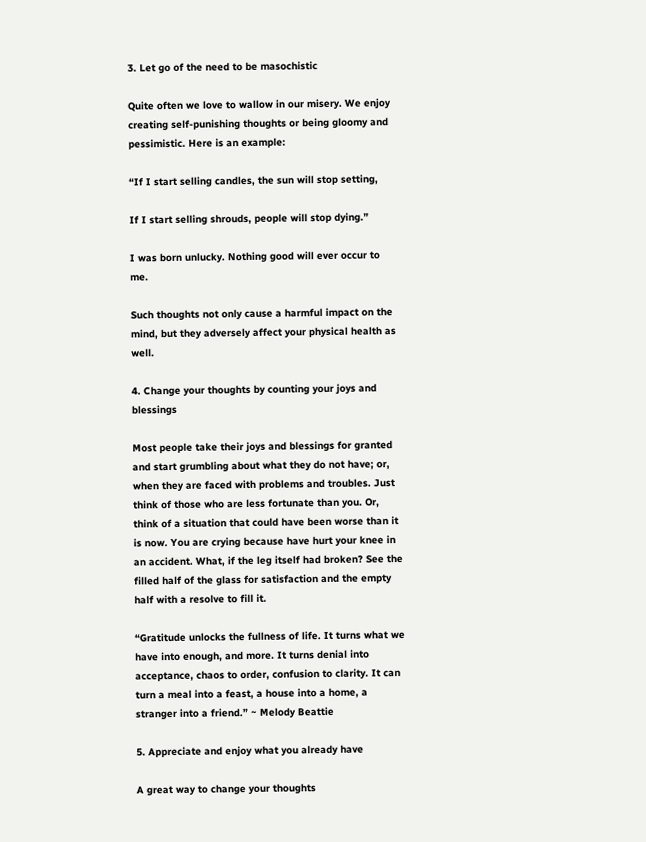3. Let go of the need to be masochistic

Quite often we love to wallow in our misery. We enjoy creating self-punishing thoughts or being gloomy and pessimistic. Here is an example:

“If I start selling candles, the sun will stop setting,

If I start selling shrouds, people will stop dying.”

I was born unlucky. Nothing good will ever occur to me.

Such thoughts not only cause a harmful impact on the mind, but they adversely affect your physical health as well.

4. Change your thoughts by counting your joys and blessings

Most people take their joys and blessings for granted and start grumbling about what they do not have; or, when they are faced with problems and troubles. Just think of those who are less fortunate than you. Or, think of a situation that could have been worse than it is now. You are crying because have hurt your knee in an accident. What, if the leg itself had broken? See the filled half of the glass for satisfaction and the empty half with a resolve to fill it.

“Gratitude unlocks the fullness of life. It turns what we have into enough, and more. It turns denial into acceptance, chaos to order, confusion to clarity. It can turn a meal into a feast, a house into a home, a stranger into a friend.” ~ Melody Beattie

5. Appreciate and enjoy what you already have

A great way to change your thoughts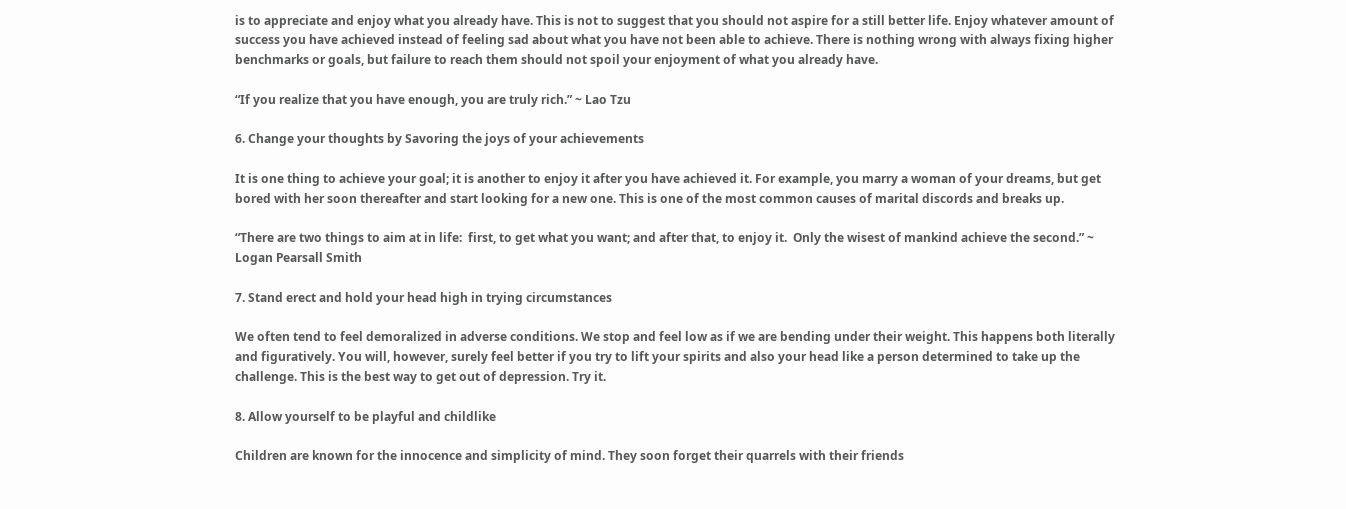is to appreciate and enjoy what you already have. This is not to suggest that you should not aspire for a still better life. Enjoy whatever amount of success you have achieved instead of feeling sad about what you have not been able to achieve. There is nothing wrong with always fixing higher benchmarks or goals, but failure to reach them should not spoil your enjoyment of what you already have.

“If you realize that you have enough, you are truly rich.” ~ Lao Tzu

6. Change your thoughts by Savoring the joys of your achievements

It is one thing to achieve your goal; it is another to enjoy it after you have achieved it. For example, you marry a woman of your dreams, but get bored with her soon thereafter and start looking for a new one. This is one of the most common causes of marital discords and breaks up.

“There are two things to aim at in life:  first, to get what you want; and after that, to enjoy it.  Only the wisest of mankind achieve the second.” ~ Logan Pearsall Smith

7. Stand erect and hold your head high in trying circumstances

We often tend to feel demoralized in adverse conditions. We stop and feel low as if we are bending under their weight. This happens both literally and figuratively. You will, however, surely feel better if you try to lift your spirits and also your head like a person determined to take up the challenge. This is the best way to get out of depression. Try it.

8. Allow yourself to be playful and childlike

Children are known for the innocence and simplicity of mind. They soon forget their quarrels with their friends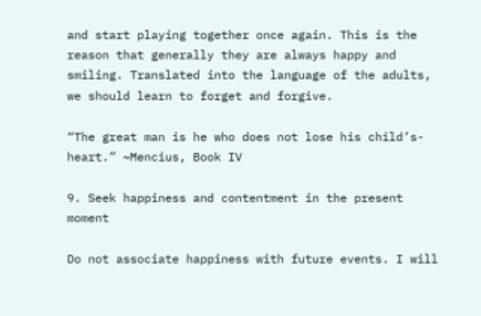and start playing together once again. This is the reason that generally they are always happy and smiling. Translated into the language of the adults, we should learn to forget and forgive.

“The great man is he who does not lose his child’s-heart.” ~Mencius, Book IV

9. Seek happiness and contentment in the present moment

Do not associate happiness with future events. I will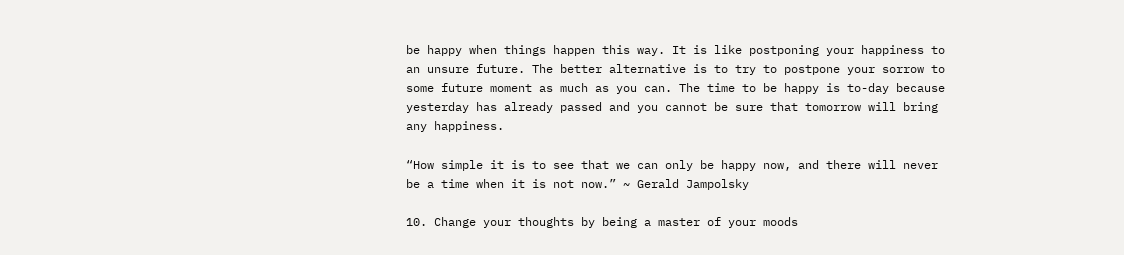be happy when things happen this way. It is like postponing your happiness to an unsure future. The better alternative is to try to postpone your sorrow to some future moment as much as you can. The time to be happy is to-day because yesterday has already passed and you cannot be sure that tomorrow will bring any happiness.

“How simple it is to see that we can only be happy now, and there will never be a time when it is not now.” ~ Gerald Jampolsky

10. Change your thoughts by being a master of your moods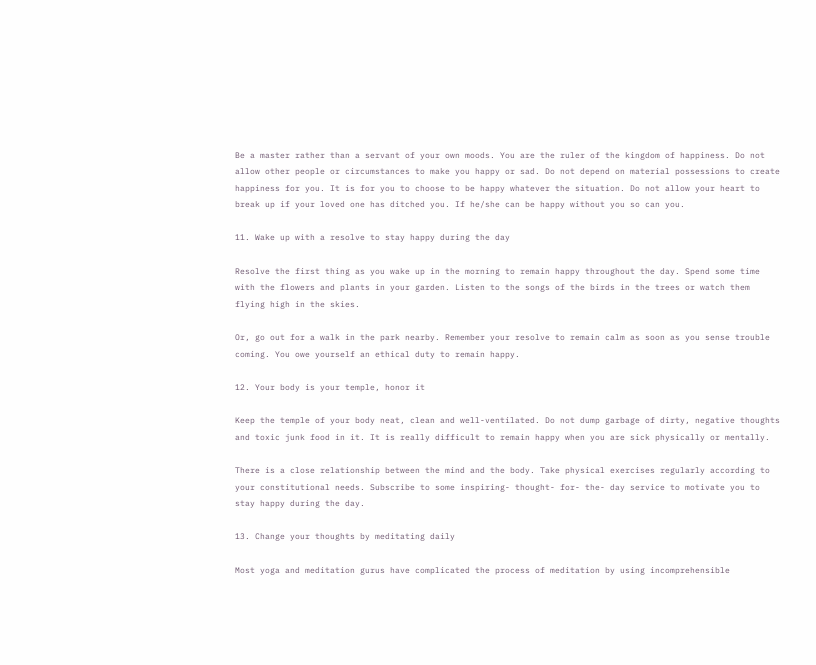Be a master rather than a servant of your own moods. You are the ruler of the kingdom of happiness. Do not allow other people or circumstances to make you happy or sad. Do not depend on material possessions to create happiness for you. It is for you to choose to be happy whatever the situation. Do not allow your heart to break up if your loved one has ditched you. If he/she can be happy without you so can you.

11. Wake up with a resolve to stay happy during the day

Resolve the first thing as you wake up in the morning to remain happy throughout the day. Spend some time with the flowers and plants in your garden. Listen to the songs of the birds in the trees or watch them flying high in the skies.

Or, go out for a walk in the park nearby. Remember your resolve to remain calm as soon as you sense trouble coming. You owe yourself an ethical duty to remain happy.

12. Your body is your temple, honor it

Keep the temple of your body neat, clean and well-ventilated. Do not dump garbage of dirty, negative thoughts and toxic junk food in it. It is really difficult to remain happy when you are sick physically or mentally.

There is a close relationship between the mind and the body. Take physical exercises regularly according to your constitutional needs. Subscribe to some inspiring- thought- for- the- day service to motivate you to stay happy during the day.

13. Change your thoughts by meditating daily

Most yoga and meditation gurus have complicated the process of meditation by using incomprehensible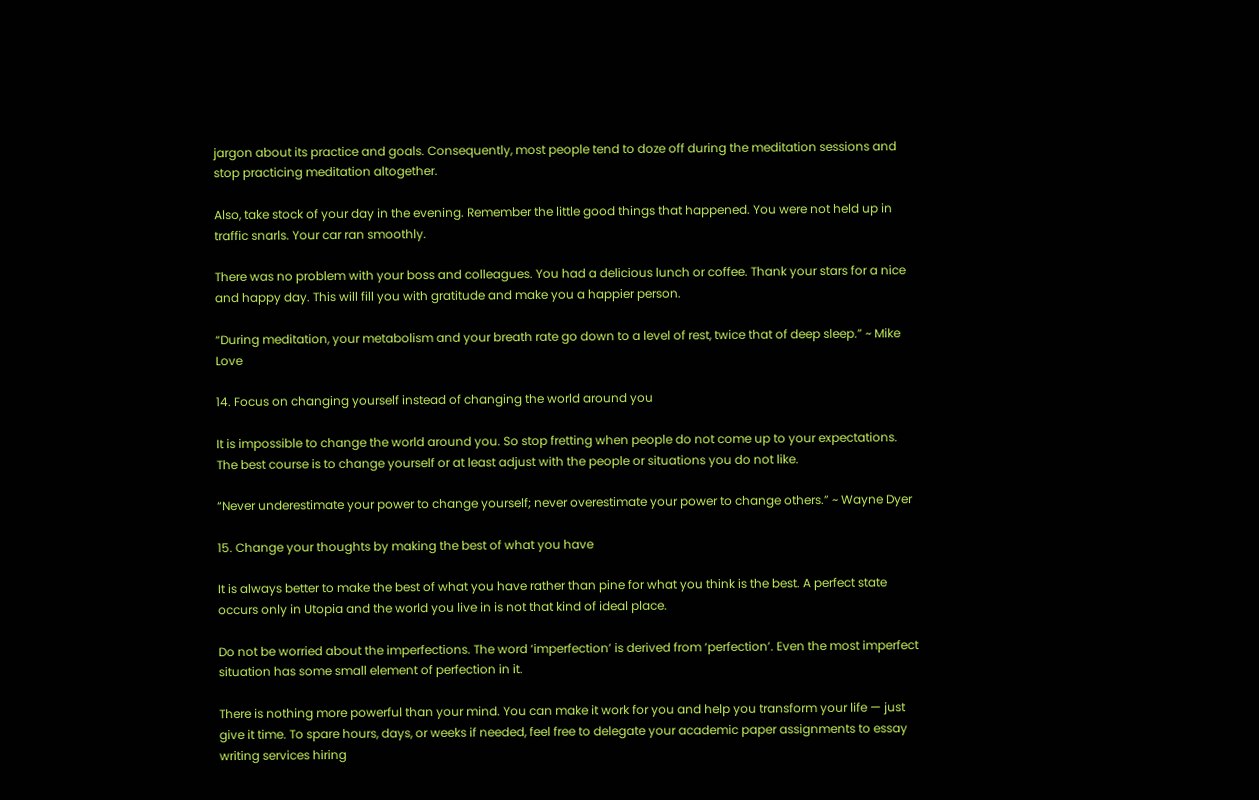jargon about its practice and goals. Consequently, most people tend to doze off during the meditation sessions and stop practicing meditation altogether.

Also, take stock of your day in the evening. Remember the little good things that happened. You were not held up in traffic snarls. Your car ran smoothly.

There was no problem with your boss and colleagues. You had a delicious lunch or coffee. Thank your stars for a nice and happy day. This will fill you with gratitude and make you a happier person.

“During meditation, your metabolism and your breath rate go down to a level of rest, twice that of deep sleep.” ~ Mike Love

14. Focus on changing yourself instead of changing the world around you

It is impossible to change the world around you. So stop fretting when people do not come up to your expectations. The best course is to change yourself or at least adjust with the people or situations you do not like.

“Never underestimate your power to change yourself; never overestimate your power to change others.” ~ Wayne Dyer

15. Change your thoughts by making the best of what you have

It is always better to make the best of what you have rather than pine for what you think is the best. A perfect state occurs only in Utopia and the world you live in is not that kind of ideal place.

Do not be worried about the imperfections. The word ‘imperfection’ is derived from ‘perfection’. Even the most imperfect situation has some small element of perfection in it.

There is nothing more powerful than your mind. You can make it work for you and help you transform your life — just give it time. To spare hours, days, or weeks if needed, feel free to delegate your academic paper assignments to essay writing services hiring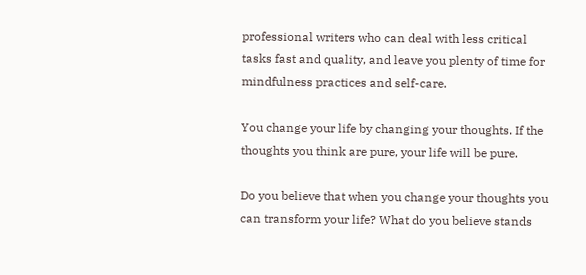professional writers who can deal with less critical tasks fast and quality, and leave you plenty of time for mindfulness practices and self-care.

You change your life by changing your thoughts. If the thoughts you think are pure, your life will be pure.

Do you believe that when you change your thoughts you can transform your life? What do you believe stands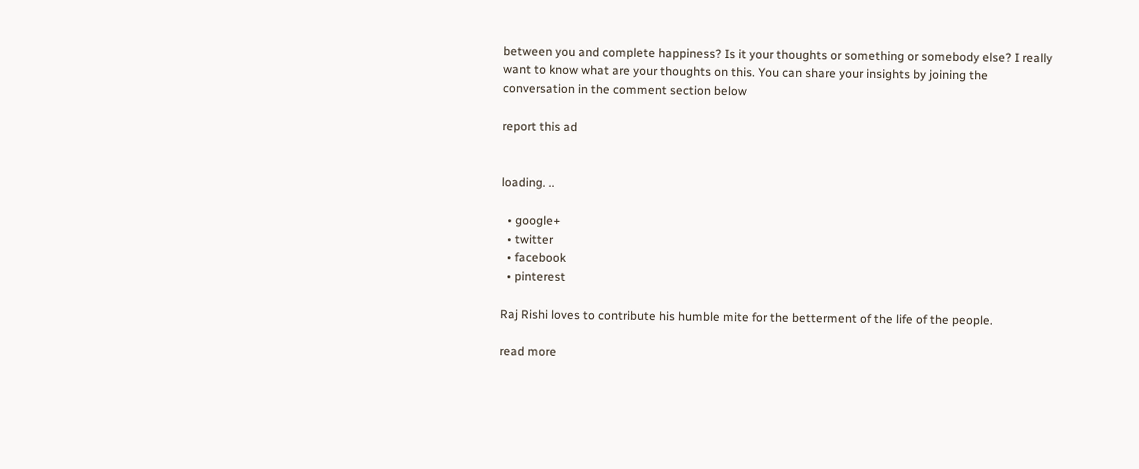between you and complete happiness? Is it your thoughts or something or somebody else? I really want to know what are your thoughts on this. You can share your insights by joining the conversation in the comment section below

report this ad


loading. ..

  • google+
  • twitter
  • facebook
  • pinterest

Raj Rishi loves to contribute his humble mite for the betterment of the life of the people.

read more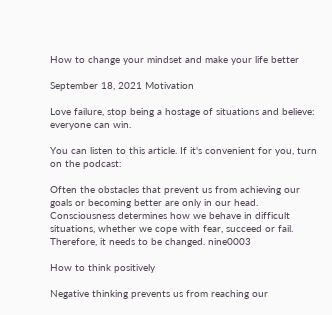How to change your mindset and make your life better

September 18, 2021 Motivation

Love failure, stop being a hostage of situations and believe: everyone can win.

You can listen to this article. If it's convenient for you, turn on the podcast:

Often the obstacles that prevent us from achieving our goals or becoming better are only in our head. Consciousness determines how we behave in difficult situations, whether we cope with fear, succeed or fail. Therefore, it needs to be changed. nine0003

How to think positively

Negative thinking prevents us from reaching our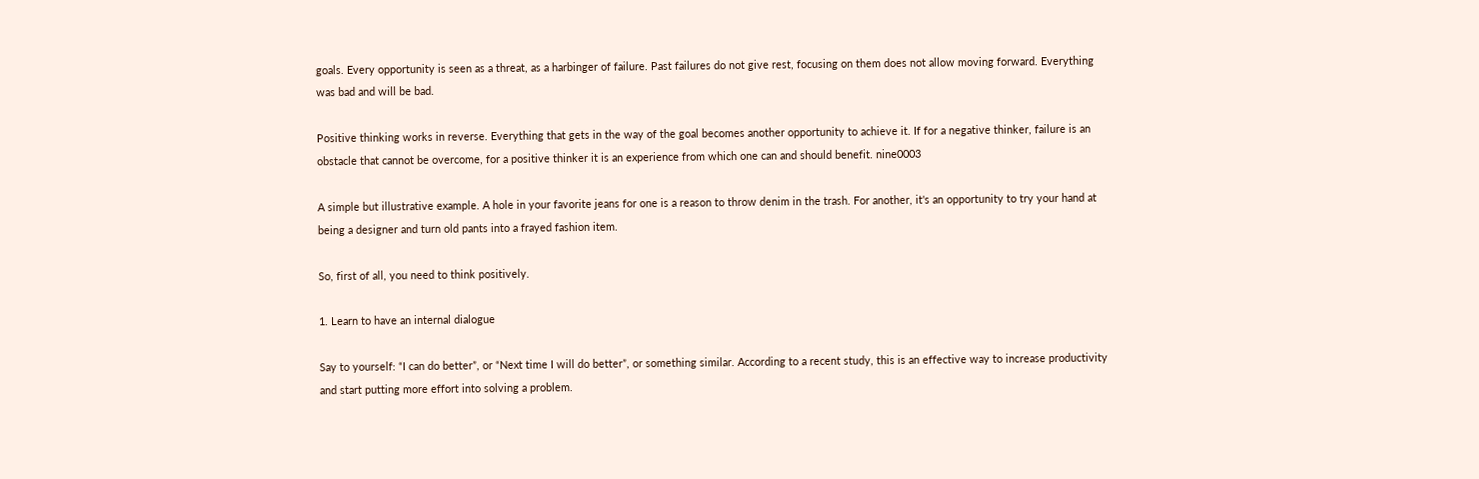goals. Every opportunity is seen as a threat, as a harbinger of failure. Past failures do not give rest, focusing on them does not allow moving forward. Everything was bad and will be bad.

Positive thinking works in reverse. Everything that gets in the way of the goal becomes another opportunity to achieve it. If for a negative thinker, failure is an obstacle that cannot be overcome, for a positive thinker it is an experience from which one can and should benefit. nine0003

A simple but illustrative example. A hole in your favorite jeans for one is a reason to throw denim in the trash. For another, it's an opportunity to try your hand at being a designer and turn old pants into a frayed fashion item.

So, first of all, you need to think positively.

1. Learn to have an internal dialogue

Say to yourself: “I can do better”, or “Next time I will do better”, or something similar. According to a recent study, this is an effective way to increase productivity and start putting more effort into solving a problem.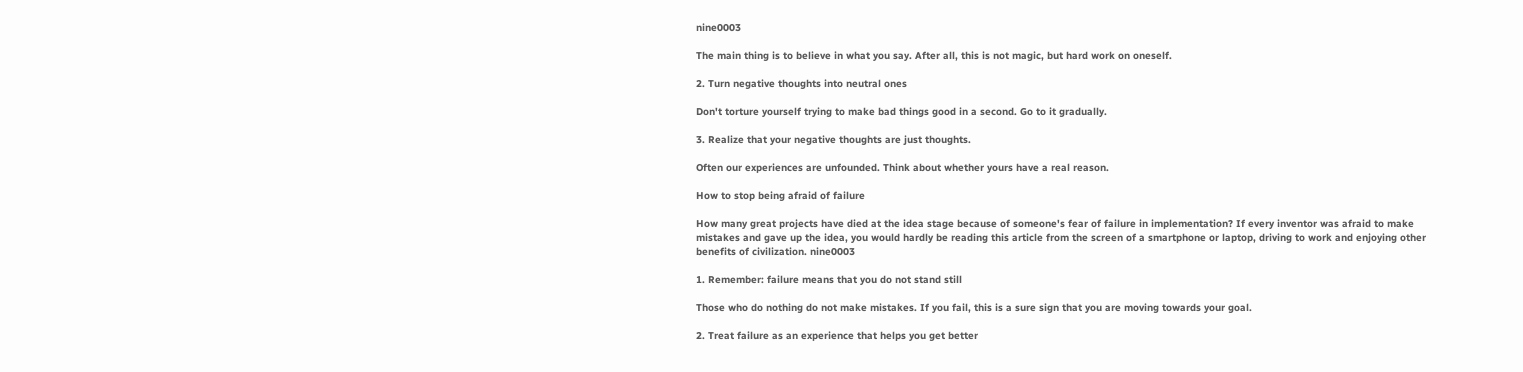nine0003

The main thing is to believe in what you say. After all, this is not magic, but hard work on oneself.

2. Turn negative thoughts into neutral ones

Don't torture yourself trying to make bad things good in a second. Go to it gradually.

3. Realize that your negative thoughts are just thoughts.

Often our experiences are unfounded. Think about whether yours have a real reason.

How to stop being afraid of failure

How many great projects have died at the idea stage because of someone's fear of failure in implementation? If every inventor was afraid to make mistakes and gave up the idea, you would hardly be reading this article from the screen of a smartphone or laptop, driving to work and enjoying other benefits of civilization. nine0003

1. Remember: failure means that you do not stand still

Those who do nothing do not make mistakes. If you fail, this is a sure sign that you are moving towards your goal.

2. Treat failure as an experience that helps you get better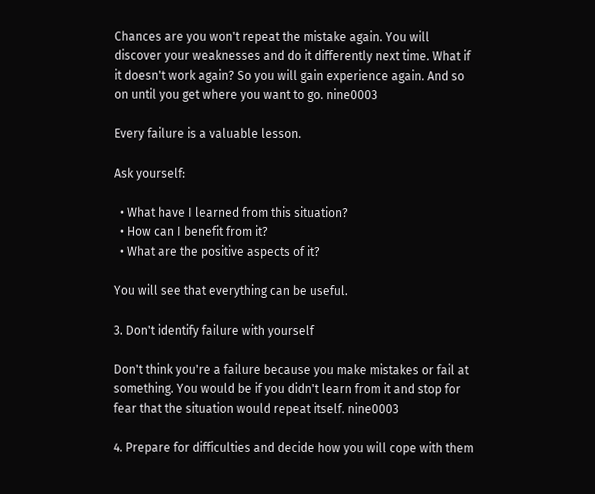Chances are you won't repeat the mistake again. You will discover your weaknesses and do it differently next time. What if it doesn't work again? So you will gain experience again. And so on until you get where you want to go. nine0003

Every failure is a valuable lesson.

Ask yourself:

  • What have I learned from this situation?
  • How can I benefit from it?
  • What are the positive aspects of it?

You will see that everything can be useful.

3. Don't identify failure with yourself

Don't think you're a failure because you make mistakes or fail at something. You would be if you didn't learn from it and stop for fear that the situation would repeat itself. nine0003

4. Prepare for difficulties and decide how you will cope with them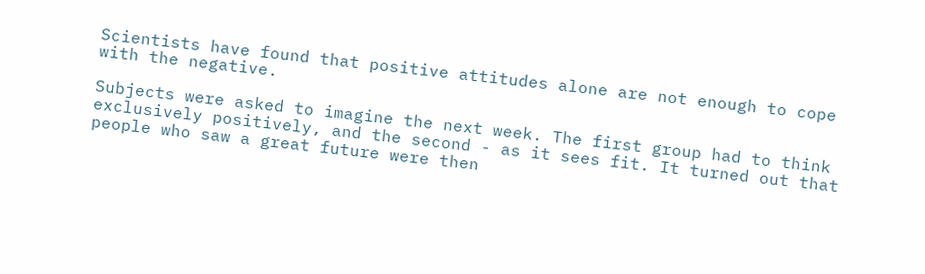Scientists have found that positive attitudes alone are not enough to cope with the negative.

Subjects were asked to imagine the next week. The first group had to think exclusively positively, and the second - as it sees fit. It turned out that people who saw a great future were then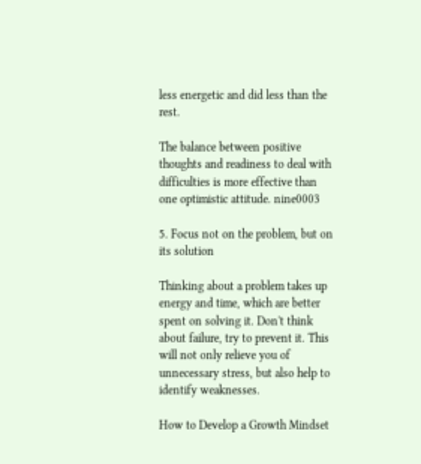less energetic and did less than the rest.

The balance between positive thoughts and readiness to deal with difficulties is more effective than one optimistic attitude. nine0003

5. Focus not on the problem, but on its solution

Thinking about a problem takes up energy and time, which are better spent on solving it. Don't think about failure, try to prevent it. This will not only relieve you of unnecessary stress, but also help to identify weaknesses.

How to Develop a Growth Mindset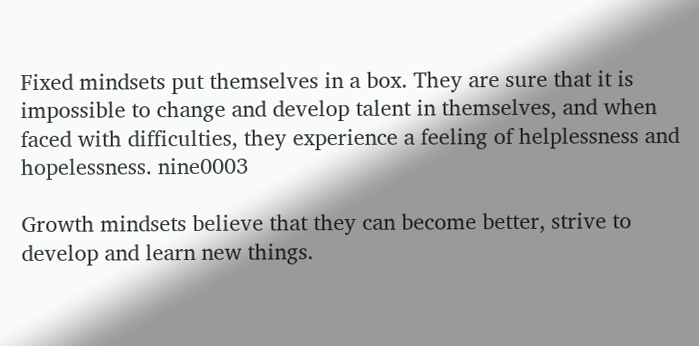Fixed mindsets put themselves in a box. They are sure that it is impossible to change and develop talent in themselves, and when faced with difficulties, they experience a feeling of helplessness and hopelessness. nine0003

Growth mindsets believe that they can become better, strive to develop and learn new things.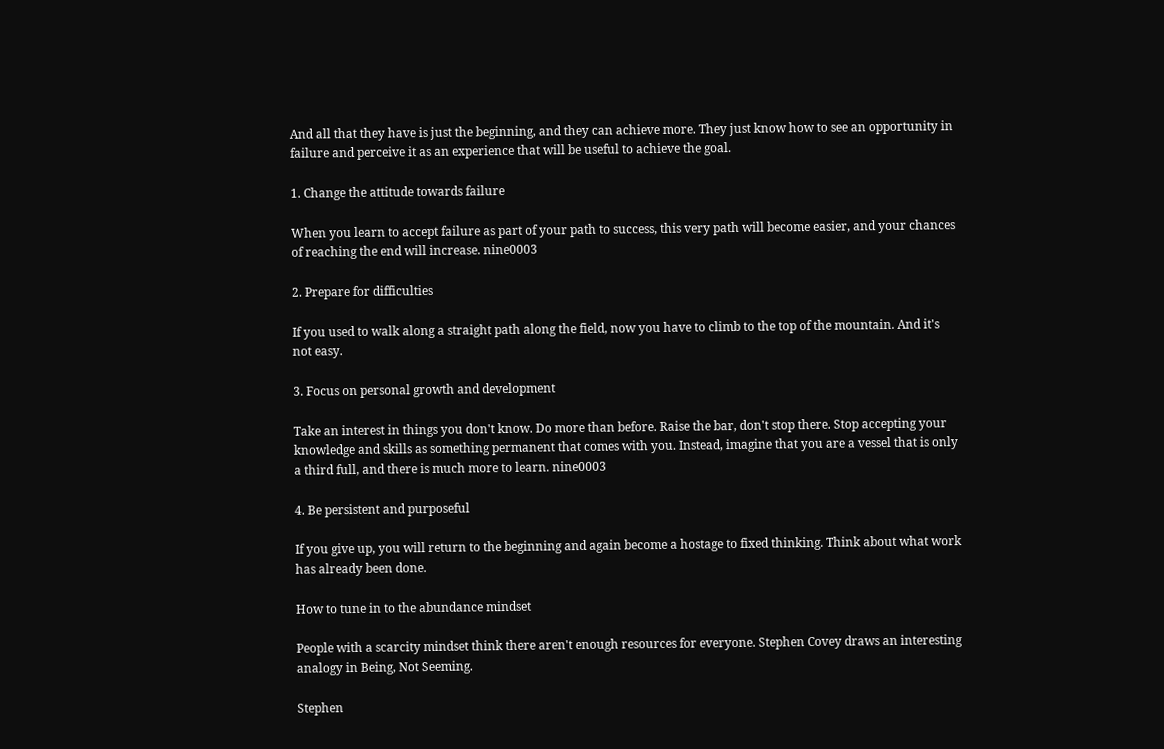And all that they have is just the beginning, and they can achieve more. They just know how to see an opportunity in failure and perceive it as an experience that will be useful to achieve the goal.

1. Change the attitude towards failure

When you learn to accept failure as part of your path to success, this very path will become easier, and your chances of reaching the end will increase. nine0003

2. Prepare for difficulties

If you used to walk along a straight path along the field, now you have to climb to the top of the mountain. And it's not easy.

3. Focus on personal growth and development

Take an interest in things you don't know. Do more than before. Raise the bar, don't stop there. Stop accepting your knowledge and skills as something permanent that comes with you. Instead, imagine that you are a vessel that is only a third full, and there is much more to learn. nine0003

4. Be persistent and purposeful

If you give up, you will return to the beginning and again become a hostage to fixed thinking. Think about what work has already been done.

How to tune in to the abundance mindset

People with a scarcity mindset think there aren't enough resources for everyone. Stephen Covey draws an interesting analogy in Being, Not Seeming.

Stephen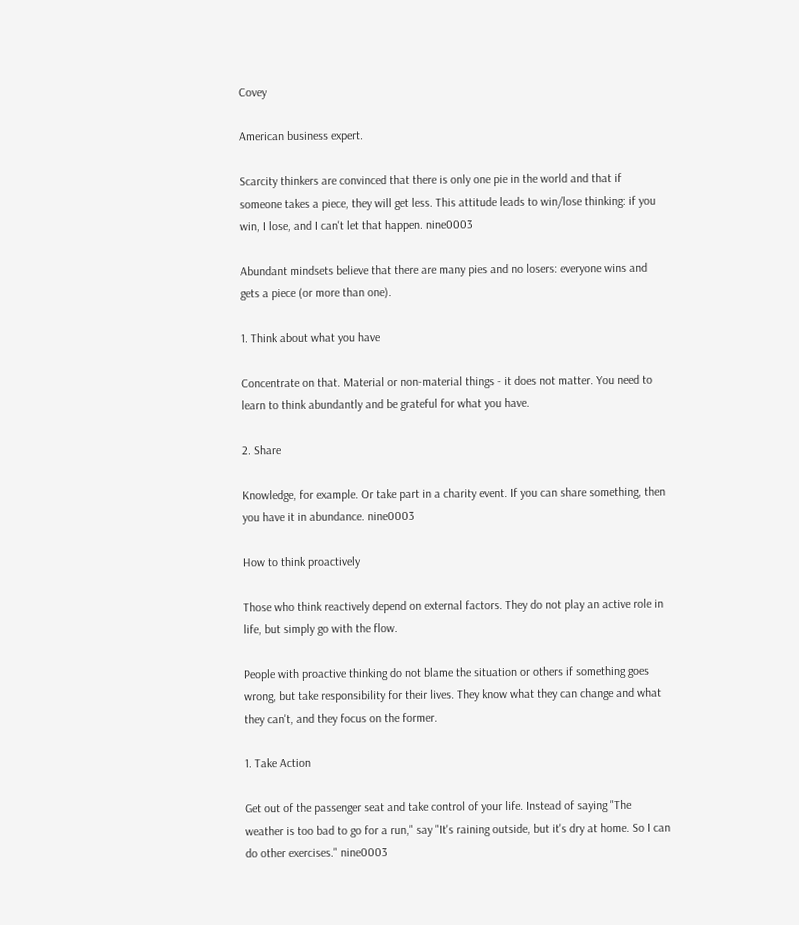Covey

American business expert.

Scarcity thinkers are convinced that there is only one pie in the world and that if someone takes a piece, they will get less. This attitude leads to win/lose thinking: if you win, I lose, and I can't let that happen. nine0003

Abundant mindsets believe that there are many pies and no losers: everyone wins and gets a piece (or more than one).

1. Think about what you have

Concentrate on that. Material or non-material things - it does not matter. You need to learn to think abundantly and be grateful for what you have.

2. Share

Knowledge, for example. Or take part in a charity event. If you can share something, then you have it in abundance. nine0003

How to think proactively

Those who think reactively depend on external factors. They do not play an active role in life, but simply go with the flow.

People with proactive thinking do not blame the situation or others if something goes wrong, but take responsibility for their lives. They know what they can change and what they can't, and they focus on the former.

1. Take Action

Get out of the passenger seat and take control of your life. Instead of saying "The weather is too bad to go for a run," say "It's raining outside, but it's dry at home. So I can do other exercises." nine0003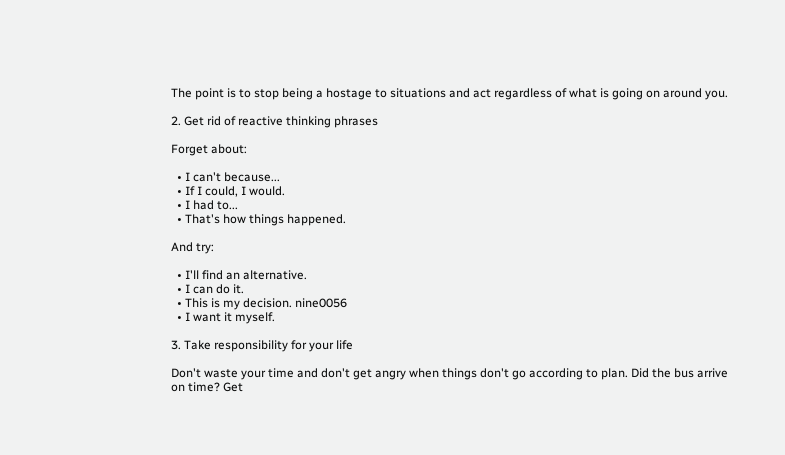The point is to stop being a hostage to situations and act regardless of what is going on around you.

2. Get rid of reactive thinking phrases

Forget about:

  • I can't because...
  • If I could, I would.
  • I had to...
  • That's how things happened.

And try:

  • I'll find an alternative.
  • I can do it.
  • This is my decision. nine0056
  • I want it myself.

3. Take responsibility for your life

Don't waste your time and don't get angry when things don't go according to plan. Did the bus arrive on time? Get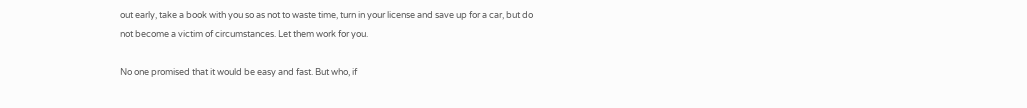out early, take a book with you so as not to waste time, turn in your license and save up for a car, but do not become a victim of circumstances. Let them work for you.

No one promised that it would be easy and fast. But who, if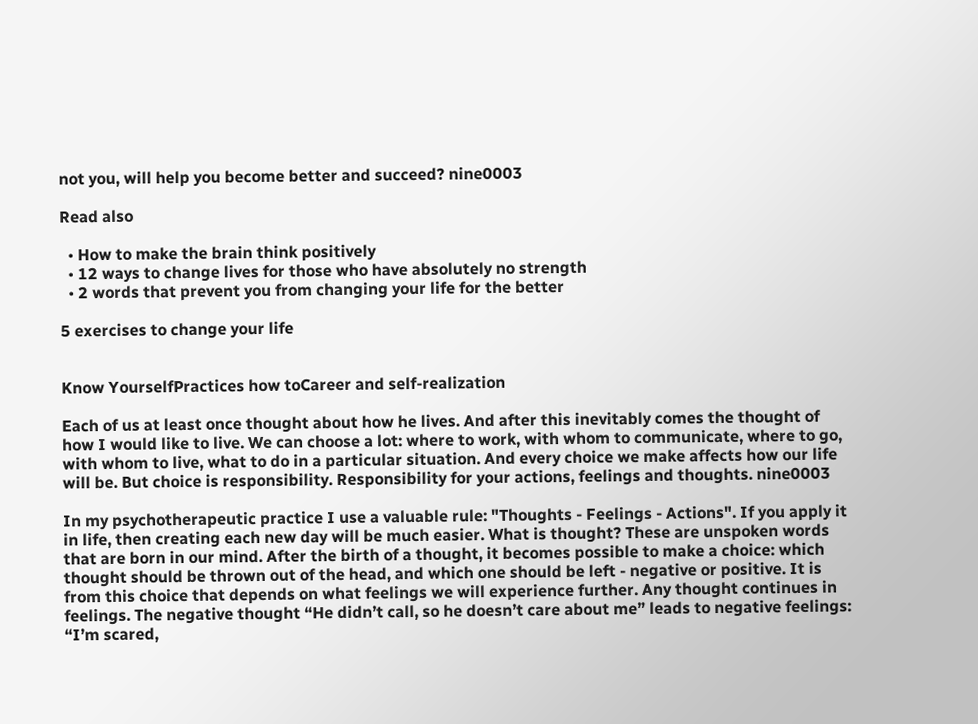not you, will help you become better and succeed? nine0003

Read also

  • How to make the brain think positively
  • 12 ways to change lives for those who have absolutely no strength
  • 2 words that prevent you from changing your life for the better

5 exercises to change your life


Know YourselfPractices how toCareer and self-realization

Each of us at least once thought about how he lives. And after this inevitably comes the thought of how I would like to live. We can choose a lot: where to work, with whom to communicate, where to go, with whom to live, what to do in a particular situation. And every choice we make affects how our life will be. But choice is responsibility. Responsibility for your actions, feelings and thoughts. nine0003

In my psychotherapeutic practice I use a valuable rule: "Thoughts - Feelings - Actions". If you apply it in life, then creating each new day will be much easier. What is thought? These are unspoken words that are born in our mind. After the birth of a thought, it becomes possible to make a choice: which thought should be thrown out of the head, and which one should be left - negative or positive. It is from this choice that depends on what feelings we will experience further. Any thought continues in feelings. The negative thought “He didn’t call, so he doesn’t care about me” leads to negative feelings: “I’m scared,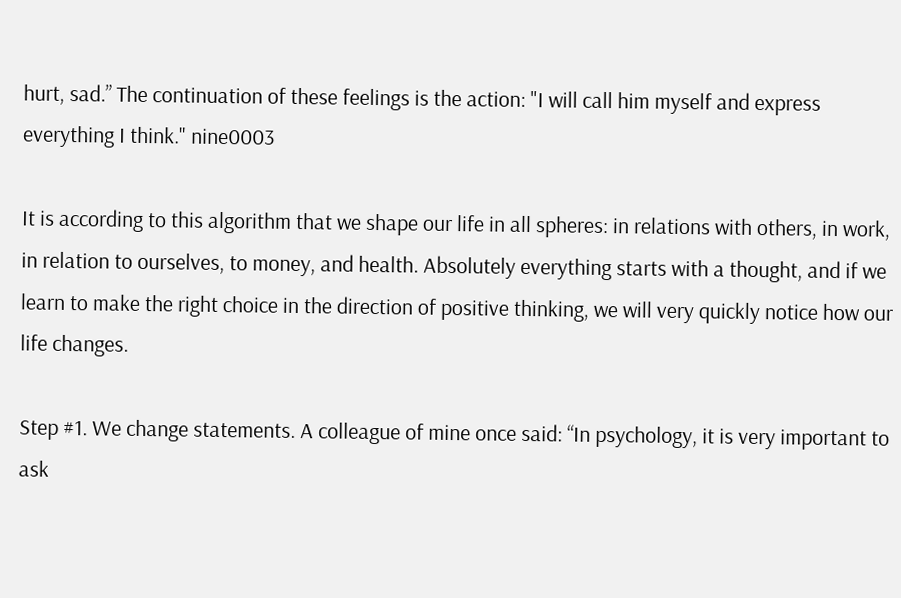hurt, sad.” The continuation of these feelings is the action: "I will call him myself and express everything I think." nine0003

It is according to this algorithm that we shape our life in all spheres: in relations with others, in work, in relation to ourselves, to money, and health. Absolutely everything starts with a thought, and if we learn to make the right choice in the direction of positive thinking, we will very quickly notice how our life changes.

Step #1. We change statements. A colleague of mine once said: “In psychology, it is very important to ask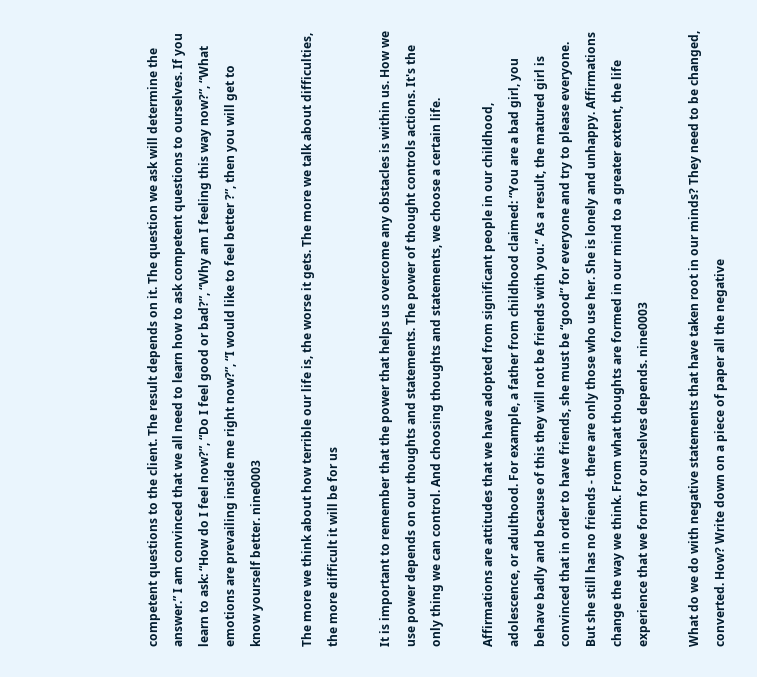competent questions to the client. The result depends on it. The question we ask will determine the answer.” I am convinced that we all need to learn how to ask competent questions to ourselves. If you learn to ask: “How do I feel now?”, “Do I feel good or bad?”, “Why am I feeling this way now?”, “What emotions are prevailing inside me right now?”, “I would like to feel better ?”, then you will get to know yourself better. nine0003

The more we think about how terrible our life is, the worse it gets. The more we talk about difficulties, the more difficult it will be for us

It is important to remember that the power that helps us overcome any obstacles is within us. How we use power depends on our thoughts and statements. The power of thought controls actions. It's the only thing we can control. And choosing thoughts and statements, we choose a certain life.

Affirmations are attitudes that we have adopted from significant people in our childhood, adolescence, or adulthood. For example, a father from childhood claimed: “You are a bad girl, you behave badly and because of this they will not be friends with you.” As a result, the matured girl is convinced that in order to have friends, she must be “good” for everyone and try to please everyone. But she still has no friends - there are only those who use her. She is lonely and unhappy. Affirmations change the way we think. From what thoughts are formed in our mind to a greater extent, the life experience that we form for ourselves depends. nine0003

What do we do with negative statements that have taken root in our minds? They need to be changed, converted. How? Write down on a piece of paper all the negative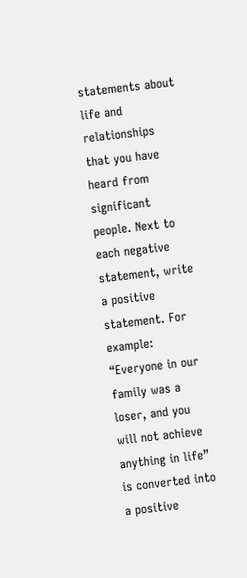statements about life and relationships that you have heard from significant people. Next to each negative statement, write a positive statement. For example: “Everyone in our family was a loser, and you will not achieve anything in life” is converted into a positive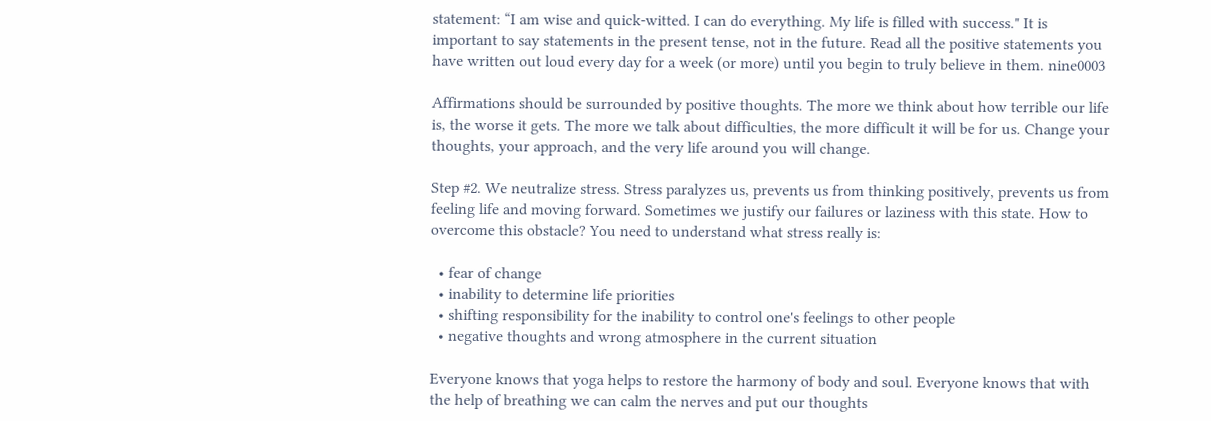statement: “I am wise and quick-witted. I can do everything. My life is filled with success." It is important to say statements in the present tense, not in the future. Read all the positive statements you have written out loud every day for a week (or more) until you begin to truly believe in them. nine0003

Affirmations should be surrounded by positive thoughts. The more we think about how terrible our life is, the worse it gets. The more we talk about difficulties, the more difficult it will be for us. Change your thoughts, your approach, and the very life around you will change.

Step #2. We neutralize stress. Stress paralyzes us, prevents us from thinking positively, prevents us from feeling life and moving forward. Sometimes we justify our failures or laziness with this state. How to overcome this obstacle? You need to understand what stress really is:

  • fear of change
  • inability to determine life priorities
  • shifting responsibility for the inability to control one's feelings to other people
  • negative thoughts and wrong atmosphere in the current situation

Everyone knows that yoga helps to restore the harmony of body and soul. Everyone knows that with the help of breathing we can calm the nerves and put our thoughts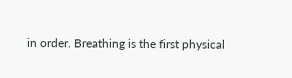in order. Breathing is the first physical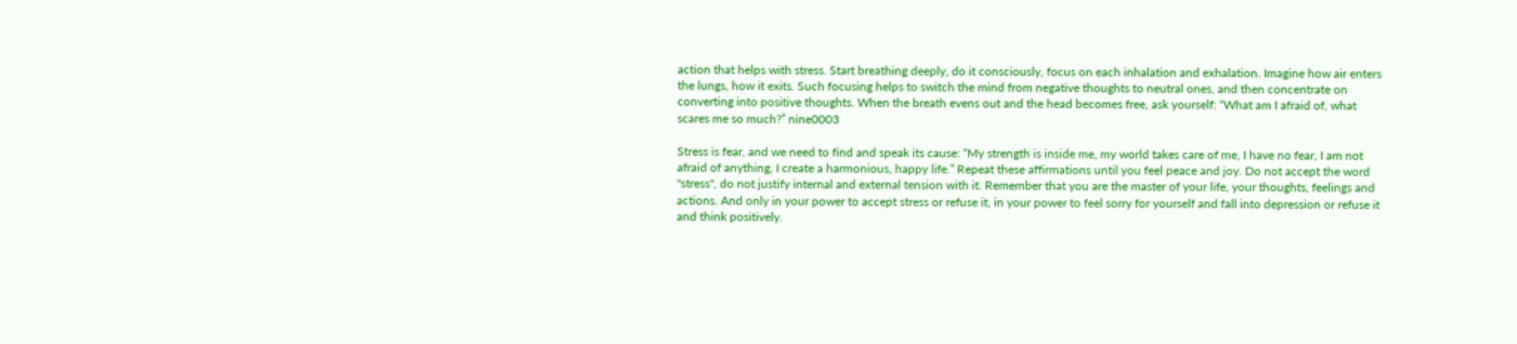action that helps with stress. Start breathing deeply, do it consciously, focus on each inhalation and exhalation. Imagine how air enters the lungs, how it exits. Such focusing helps to switch the mind from negative thoughts to neutral ones, and then concentrate on converting into positive thoughts. When the breath evens out and the head becomes free, ask yourself: “What am I afraid of, what scares me so much?” nine0003

Stress is fear, and we need to find and speak its cause: “My strength is inside me, my world takes care of me, I have no fear, I am not afraid of anything, I create a harmonious, happy life.” Repeat these affirmations until you feel peace and joy. Do not accept the word "stress", do not justify internal and external tension with it. Remember that you are the master of your life, your thoughts, feelings and actions. And only in your power to accept stress or refuse it, in your power to feel sorry for yourself and fall into depression or refuse it and think positively.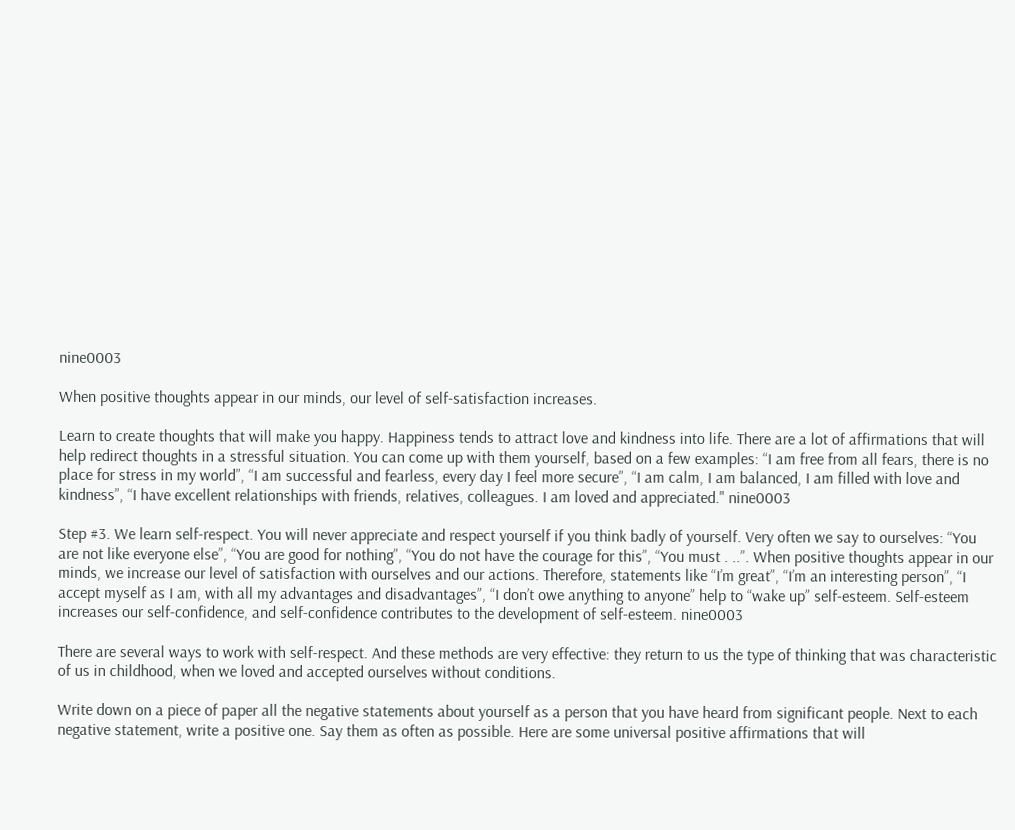nine0003

When positive thoughts appear in our minds, our level of self-satisfaction increases.

Learn to create thoughts that will make you happy. Happiness tends to attract love and kindness into life. There are a lot of affirmations that will help redirect thoughts in a stressful situation. You can come up with them yourself, based on a few examples: “I am free from all fears, there is no place for stress in my world”, “I am successful and fearless, every day I feel more secure”, “I am calm, I am balanced, I am filled with love and kindness”, “I have excellent relationships with friends, relatives, colleagues. I am loved and appreciated." nine0003

Step #3. We learn self-respect. You will never appreciate and respect yourself if you think badly of yourself. Very often we say to ourselves: “You are not like everyone else”, “You are good for nothing”, “You do not have the courage for this”, “You must . ..”. When positive thoughts appear in our minds, we increase our level of satisfaction with ourselves and our actions. Therefore, statements like “I’m great”, “I’m an interesting person”, “I accept myself as I am, with all my advantages and disadvantages”, “I don’t owe anything to anyone” help to “wake up” self-esteem. Self-esteem increases our self-confidence, and self-confidence contributes to the development of self-esteem. nine0003

There are several ways to work with self-respect. And these methods are very effective: they return to us the type of thinking that was characteristic of us in childhood, when we loved and accepted ourselves without conditions.

Write down on a piece of paper all the negative statements about yourself as a person that you have heard from significant people. Next to each negative statement, write a positive one. Say them as often as possible. Here are some universal positive affirmations that will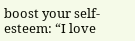boost your self-esteem: “I love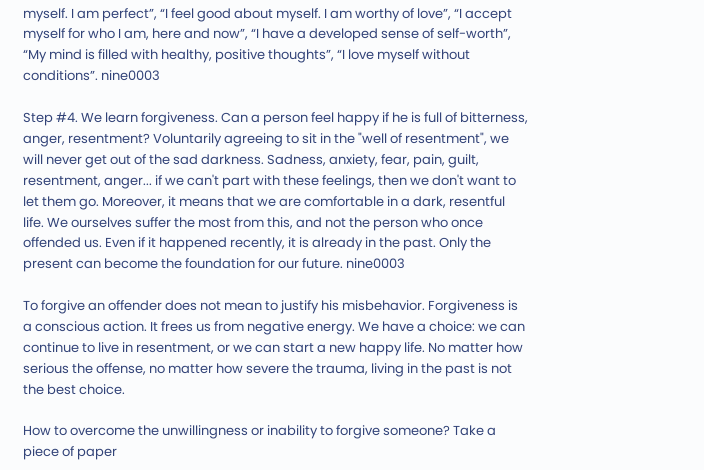myself. I am perfect”, “I feel good about myself. I am worthy of love”, “I accept myself for who I am, here and now”, “I have a developed sense of self-worth”, “My mind is filled with healthy, positive thoughts”, “I love myself without conditions”. nine0003

Step #4. We learn forgiveness. Can a person feel happy if he is full of bitterness, anger, resentment? Voluntarily agreeing to sit in the "well of resentment", we will never get out of the sad darkness. Sadness, anxiety, fear, pain, guilt, resentment, anger... if we can't part with these feelings, then we don't want to let them go. Moreover, it means that we are comfortable in a dark, resentful life. We ourselves suffer the most from this, and not the person who once offended us. Even if it happened recently, it is already in the past. Only the present can become the foundation for our future. nine0003

To forgive an offender does not mean to justify his misbehavior. Forgiveness is a conscious action. It frees us from negative energy. We have a choice: we can continue to live in resentment, or we can start a new happy life. No matter how serious the offense, no matter how severe the trauma, living in the past is not the best choice.

How to overcome the unwillingness or inability to forgive someone? Take a piece of paper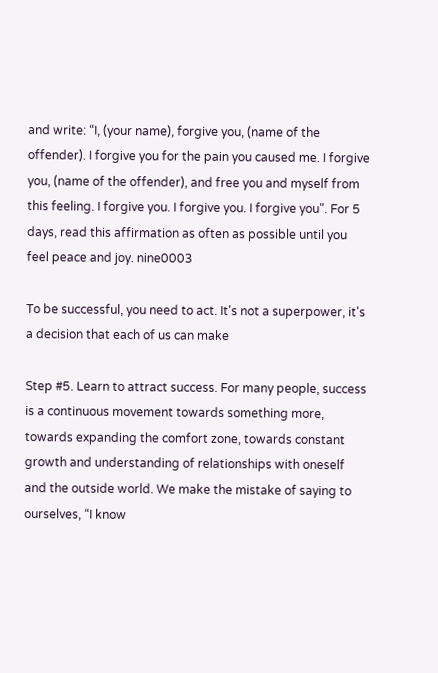and write: “I, (your name), forgive you, (name of the offender). I forgive you for the pain you caused me. I forgive you, (name of the offender), and free you and myself from this feeling. I forgive you. I forgive you. I forgive you". For 5 days, read this affirmation as often as possible until you feel peace and joy. nine0003

To be successful, you need to act. It's not a superpower, it's a decision that each of us can make

Step #5. Learn to attract success. For many people, success is a continuous movement towards something more, towards expanding the comfort zone, towards constant growth and understanding of relationships with oneself and the outside world. We make the mistake of saying to ourselves, “I know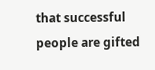that successful people are gifted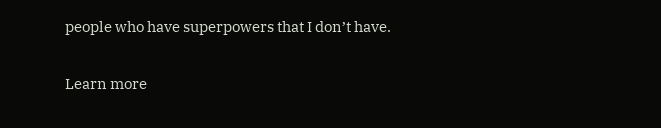people who have superpowers that I don’t have.

Learn more